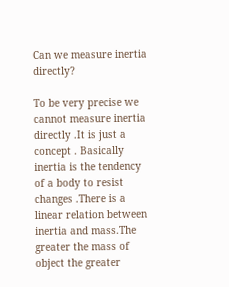Can we measure inertia directly?

To be very precise we cannot measure inertia directly .It is just a concept . Basically inertia is the tendency of a body to resist changes .There is a linear relation between inertia and mass.The greater the mass of object the greater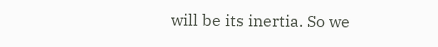will be its inertia. So we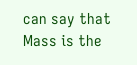can say that Mass is the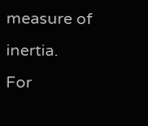measure of inertia.
For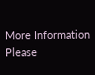More Information Please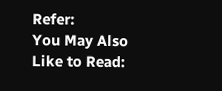Refer:
You May Also Like to Read: